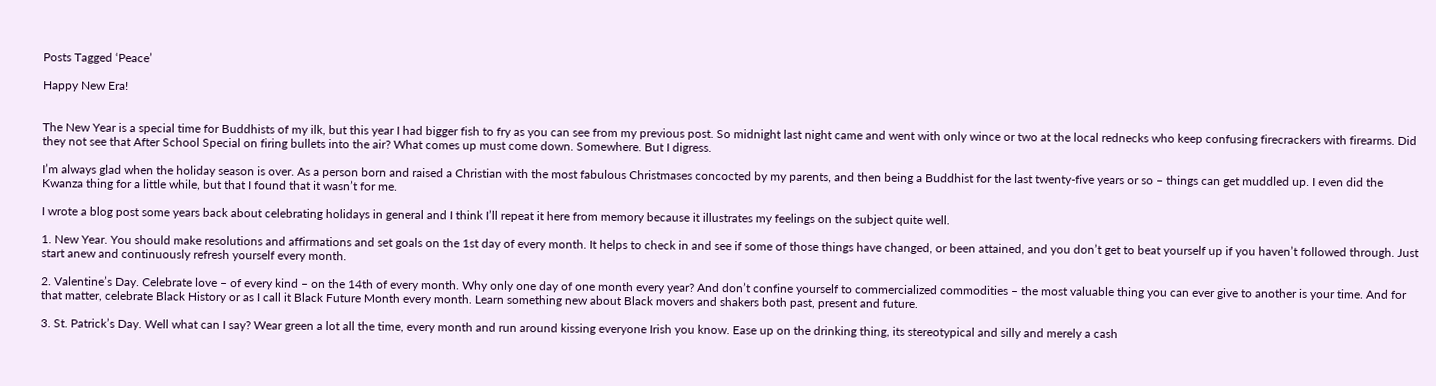Posts Tagged ‘Peace’

Happy New Era!


The New Year is a special time for Buddhists of my ilk, but this year I had bigger fish to fry as you can see from my previous post. So midnight last night came and went with only wince or two at the local rednecks who keep confusing firecrackers with firearms. Did they not see that After School Special on firing bullets into the air? What comes up must come down. Somewhere. But I digress.

I’m always glad when the holiday season is over. As a person born and raised a Christian with the most fabulous Christmases concocted by my parents, and then being a Buddhist for the last twenty-five years or so – things can get muddled up. I even did the Kwanza thing for a little while, but that I found that it wasn’t for me.

I wrote a blog post some years back about celebrating holidays in general and I think I’ll repeat it here from memory because it illustrates my feelings on the subject quite well.

1. New Year. You should make resolutions and affirmations and set goals on the 1st day of every month. It helps to check in and see if some of those things have changed, or been attained, and you don’t get to beat yourself up if you haven’t followed through. Just start anew and continuously refresh yourself every month.

2. Valentine’s Day. Celebrate love – of every kind – on the 14th of every month. Why only one day of one month every year? And don’t confine yourself to commercialized commodities – the most valuable thing you can ever give to another is your time. And for that matter, celebrate Black History or as I call it Black Future Month every month. Learn something new about Black movers and shakers both past, present and future.

3. St. Patrick’s Day. Well what can I say? Wear green a lot all the time, every month and run around kissing everyone Irish you know. Ease up on the drinking thing, its stereotypical and silly and merely a cash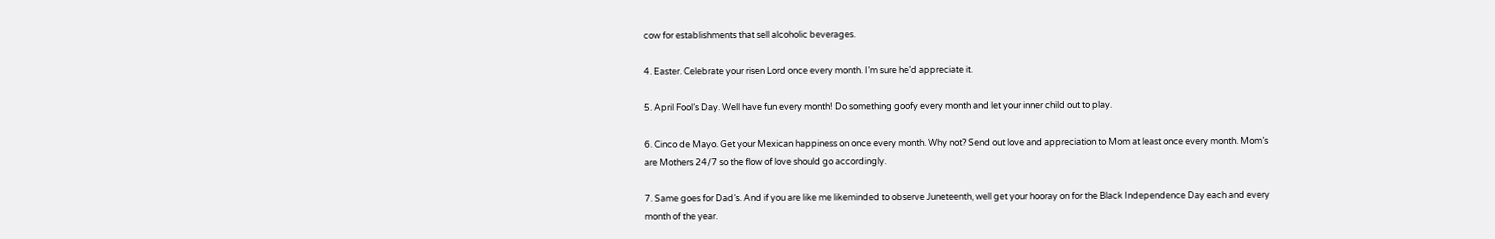cow for establishments that sell alcoholic beverages.

4. Easter. Celebrate your risen Lord once every month. I’m sure he’d appreciate it.

5. April Fool’s Day. Well have fun every month! Do something goofy every month and let your inner child out to play.

6. Cinco de Mayo. Get your Mexican happiness on once every month. Why not? Send out love and appreciation to Mom at least once every month. Mom’s are Mothers 24/7 so the flow of love should go accordingly.

7. Same goes for Dad’s. And if you are like me likeminded to observe Juneteenth, well get your hooray on for the Black Independence Day each and every month of the year.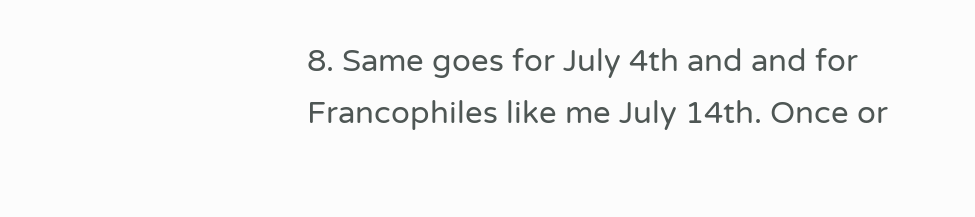8. Same goes for July 4th and and for Francophiles like me July 14th. Once or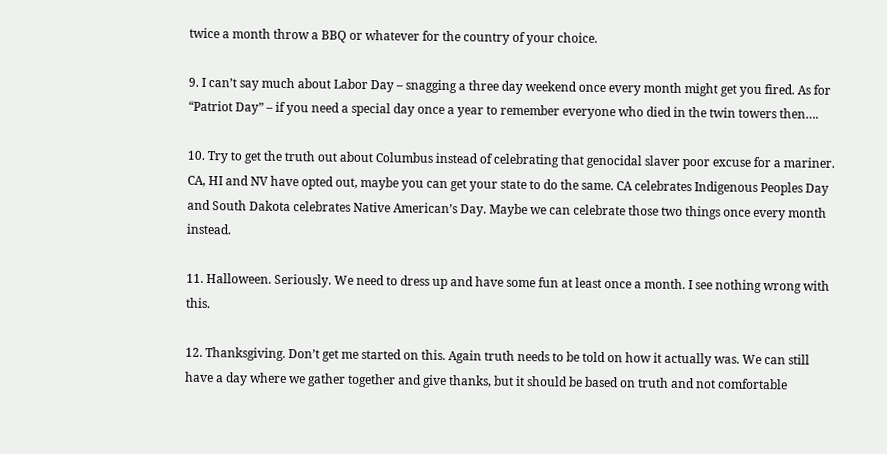twice a month throw a BBQ or whatever for the country of your choice.

9. I can’t say much about Labor Day – snagging a three day weekend once every month might get you fired. As for “Patriot Day” – if you need a special day once a year to remember everyone who died in the twin towers then….

10. Try to get the truth out about Columbus instead of celebrating that genocidal slaver poor excuse for a mariner. CA, HI and NV have opted out, maybe you can get your state to do the same. CA celebrates Indigenous Peoples Day and South Dakota celebrates Native American’s Day. Maybe we can celebrate those two things once every month instead.

11. Halloween. Seriously. We need to dress up and have some fun at least once a month. I see nothing wrong with this.

12. Thanksgiving. Don’t get me started on this. Again truth needs to be told on how it actually was. We can still  have a day where we gather together and give thanks, but it should be based on truth and not comfortable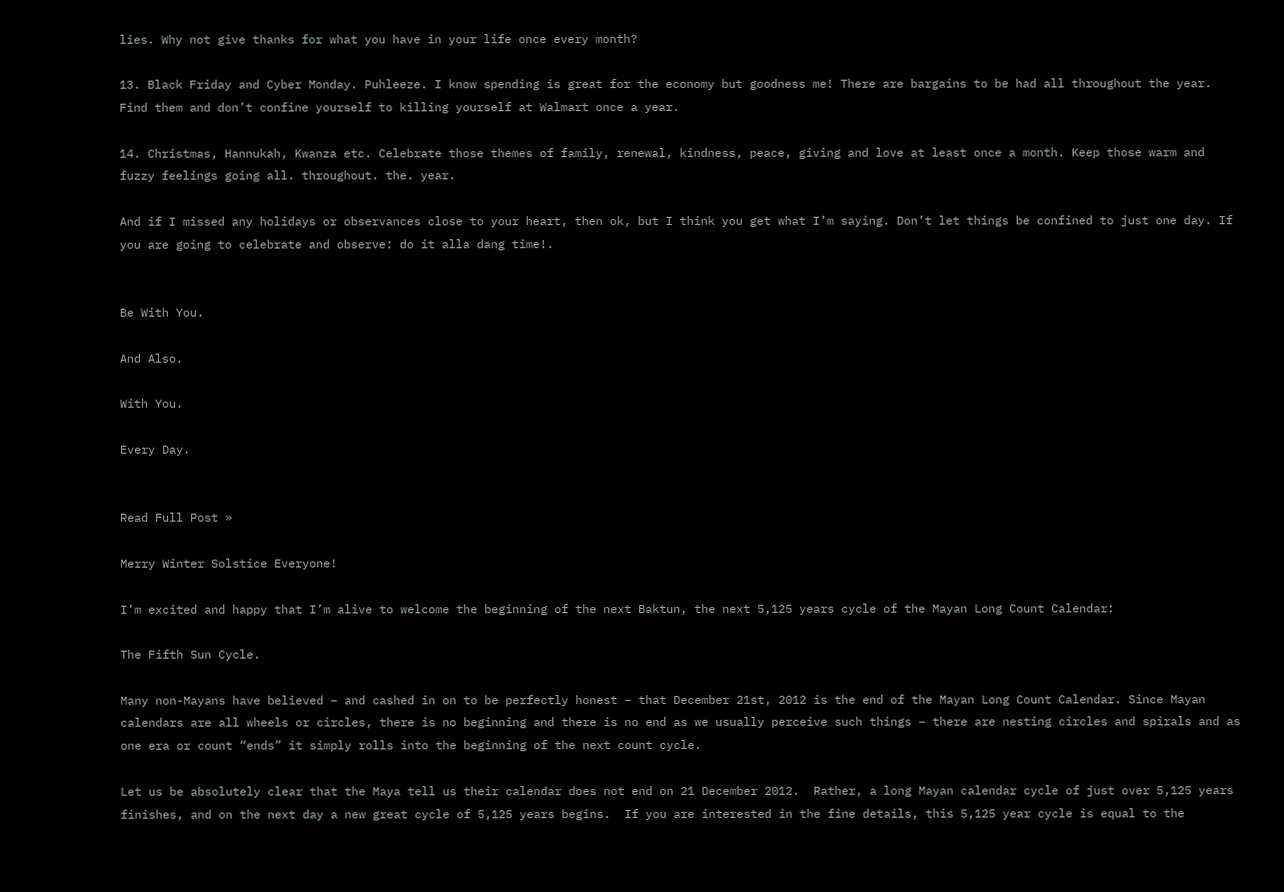lies. Why not give thanks for what you have in your life once every month?

13. Black Friday and Cyber Monday. Puhleeze. I know spending is great for the economy but goodness me! There are bargains to be had all throughout the year. Find them and don’t confine yourself to killing yourself at Walmart once a year.

14. Christmas, Hannukah, Kwanza etc. Celebrate those themes of family, renewal, kindness, peace, giving and love at least once a month. Keep those warm and fuzzy feelings going all. throughout. the. year.

And if I missed any holidays or observances close to your heart, then ok, but I think you get what I’m saying. Don’t let things be confined to just one day. If you are going to celebrate and observe: do it alla dang time!.


Be With You.

And Also.

With You.

Every Day.


Read Full Post »

Merry Winter Solstice Everyone!

I’m excited and happy that I’m alive to welcome the beginning of the next Baktun, the next 5,125 years cycle of the Mayan Long Count Calendar:

The Fifth Sun Cycle.

Many non-Mayans have believed – and cashed in on to be perfectly honest – that December 21st, 2012 is the end of the Mayan Long Count Calendar. Since Mayan calendars are all wheels or circles, there is no beginning and there is no end as we usually perceive such things – there are nesting circles and spirals and as one era or count “ends” it simply rolls into the beginning of the next count cycle.

Let us be absolutely clear that the Maya tell us their calendar does not end on 21 December 2012.  Rather, a long Mayan calendar cycle of just over 5,125 years finishes, and on the next day a new great cycle of 5,125 years begins.  If you are interested in the fine details, this 5,125 year cycle is equal to the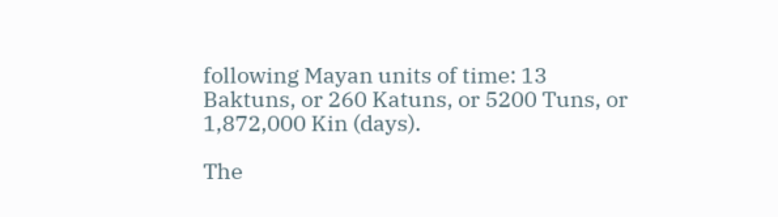following Mayan units of time: 13 Baktuns, or 260 Katuns, or 5200 Tuns, or 1,872,000 Kin (days).

The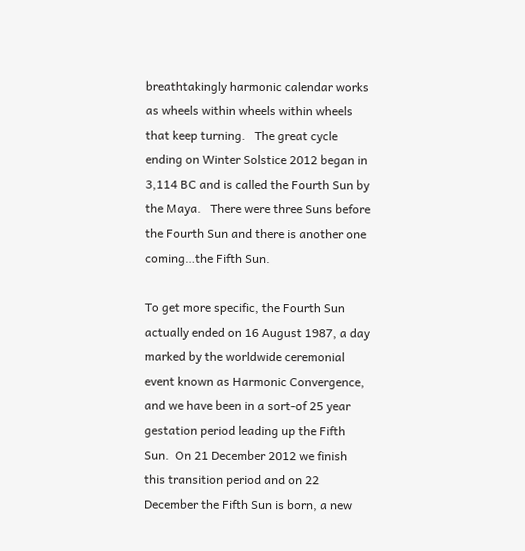breathtakingly harmonic calendar works as wheels within wheels within wheels that keep turning.   The great cycle ending on Winter Solstice 2012 began in 3,114 BC and is called the Fourth Sun by the Maya.   There were three Suns before the Fourth Sun and there is another one coming…the Fifth Sun.

To get more specific, the Fourth Sun actually ended on 16 August 1987, a day marked by the worldwide ceremonial event known as Harmonic Convergence, and we have been in a sort-of 25 year gestation period leading up the Fifth Sun.  On 21 December 2012 we finish this transition period and on 22 December the Fifth Sun is born, a new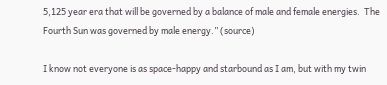5,125 year era that will be governed by a balance of male and female energies.  The Fourth Sun was governed by male energy.” (source)

I know not everyone is as space-happy and starbound as I am, but with my twin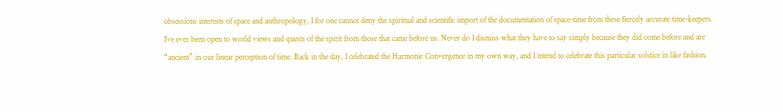obsessions interests of space and anthropology, I for one cannot deny the spiritual and scientific import of the documentation of space-time from these fiercely accurate time-keepers. I’ve ever been open to world views and quests of the spirit from those that came before us. Never do I dismiss what they have to say simply because they did come before and are “ancient” in our linear perception of time. Back in the day, I celebrated the Harmonic Convergence in my own way, and I intend to celebrate this particular solstice in like fashion.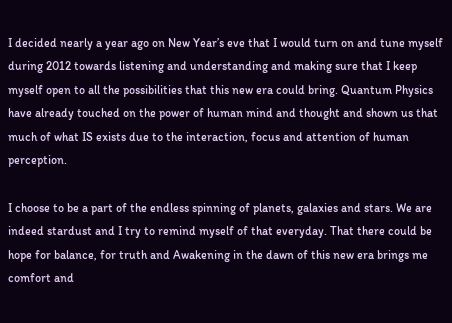I decided nearly a year ago on New Year’s eve that I would turn on and tune myself during 2012 towards listening and understanding and making sure that I keep myself open to all the possibilities that this new era could bring. Quantum Physics have already touched on the power of human mind and thought and shown us that much of what IS exists due to the interaction, focus and attention of human perception.

I choose to be a part of the endless spinning of planets, galaxies and stars. We are indeed stardust and I try to remind myself of that everyday. That there could be hope for balance, for truth and Awakening in the dawn of this new era brings me comfort and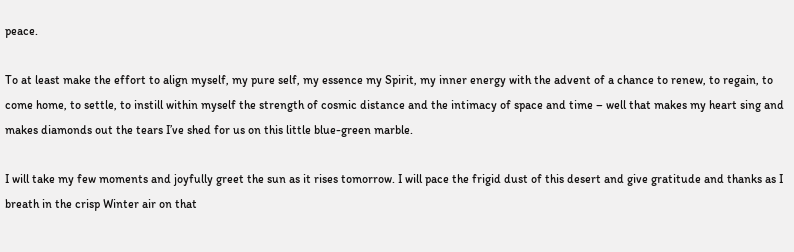peace.

To at least make the effort to align myself, my pure self, my essence my Spirit, my inner energy with the advent of a chance to renew, to regain, to come home, to settle, to instill within myself the strength of cosmic distance and the intimacy of space and time – well that makes my heart sing and makes diamonds out the tears I’ve shed for us on this little blue-green marble.

I will take my few moments and joyfully greet the sun as it rises tomorrow. I will pace the frigid dust of this desert and give gratitude and thanks as I breath in the crisp Winter air on that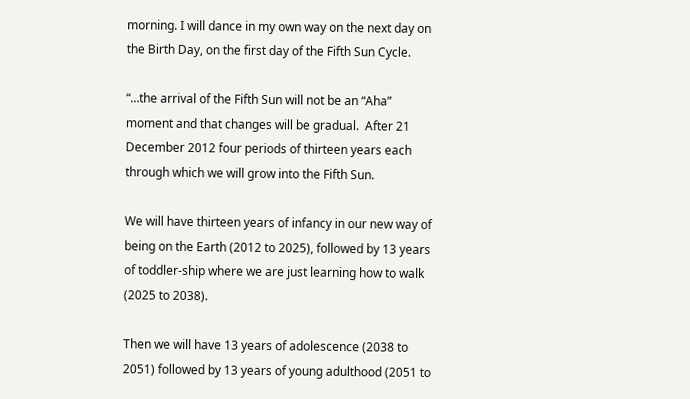morning. I will dance in my own way on the next day on the Birth Day, on the first day of the Fifth Sun Cycle.

“…the arrival of the Fifth Sun will not be an “Aha” moment and that changes will be gradual.  After 21 December 2012 four periods of thirteen years each through which we will grow into the Fifth Sun.

We will have thirteen years of infancy in our new way of being on the Earth (2012 to 2025), followed by 13 years of toddler-ship where we are just learning how to walk (2025 to 2038).

Then we will have 13 years of adolescence (2038 to 2051) followed by 13 years of young adulthood (2051 to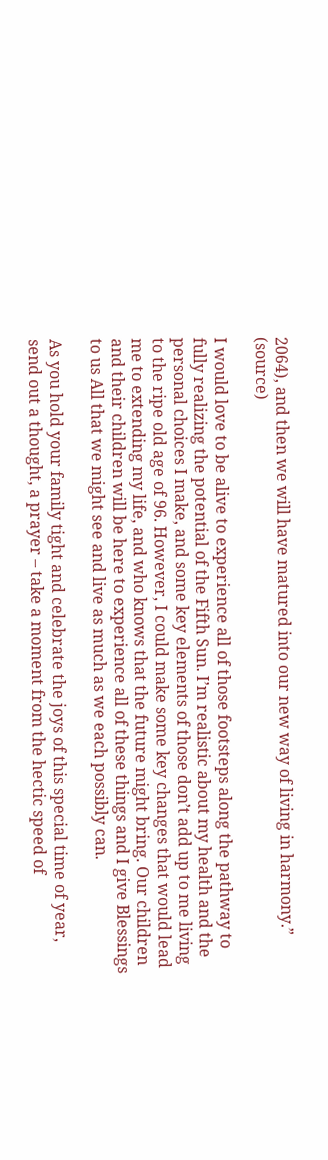2064), and then we will have matured into our new way of living in harmony.” (source)

I would love to be alive to experience all of those footsteps along the pathway to fully realizing the potential of the Fifth Sun. I’m realistic about my health and the personal choices I make, and some key elements of those don’t add up to me living to the ripe old age of 96. However, I could make some key changes that would lead me to extending my life, and who knows that the future might bring. Our children and their children will be here to experience all of these things and I give Blessings to us All that we might see and live as much as we each possibly can.

As you hold your family tight and celebrate the joys of this special time of year, send out a thought, a prayer – take a moment from the hectic speed of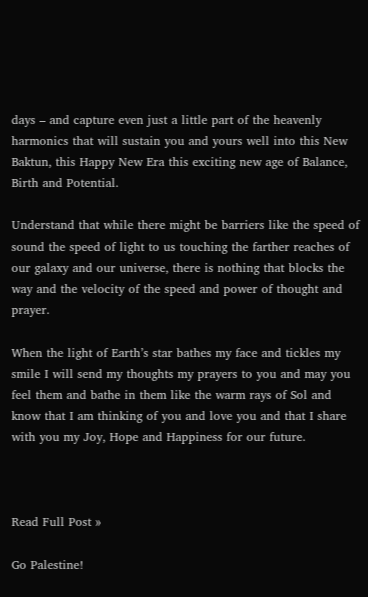days – and capture even just a little part of the heavenly harmonics that will sustain you and yours well into this New Baktun, this Happy New Era this exciting new age of Balance, Birth and Potential.

Understand that while there might be barriers like the speed of sound the speed of light to us touching the farther reaches of our galaxy and our universe, there is nothing that blocks the way and the velocity of the speed and power of thought and prayer.

When the light of Earth’s star bathes my face and tickles my smile I will send my thoughts my prayers to you and may you feel them and bathe in them like the warm rays of Sol and know that I am thinking of you and love you and that I share with you my Joy, Hope and Happiness for our future.



Read Full Post »

Go Palestine!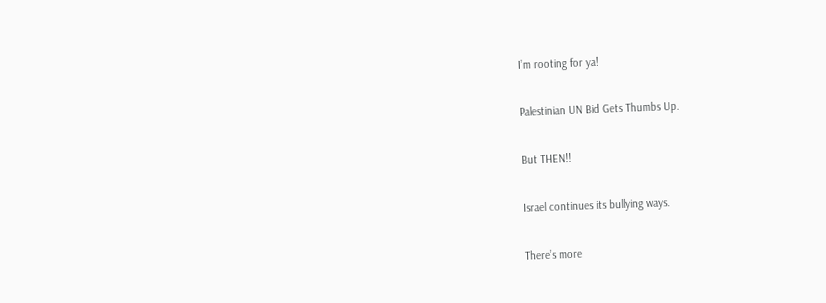I’m rooting for ya!

Palestinian UN Bid Gets Thumbs Up.

But THEN!!

Israel continues its bullying ways.

There’s more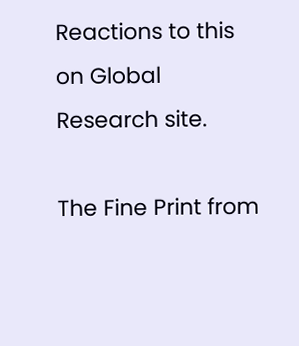Reactions to this on Global Research site.

The Fine Print from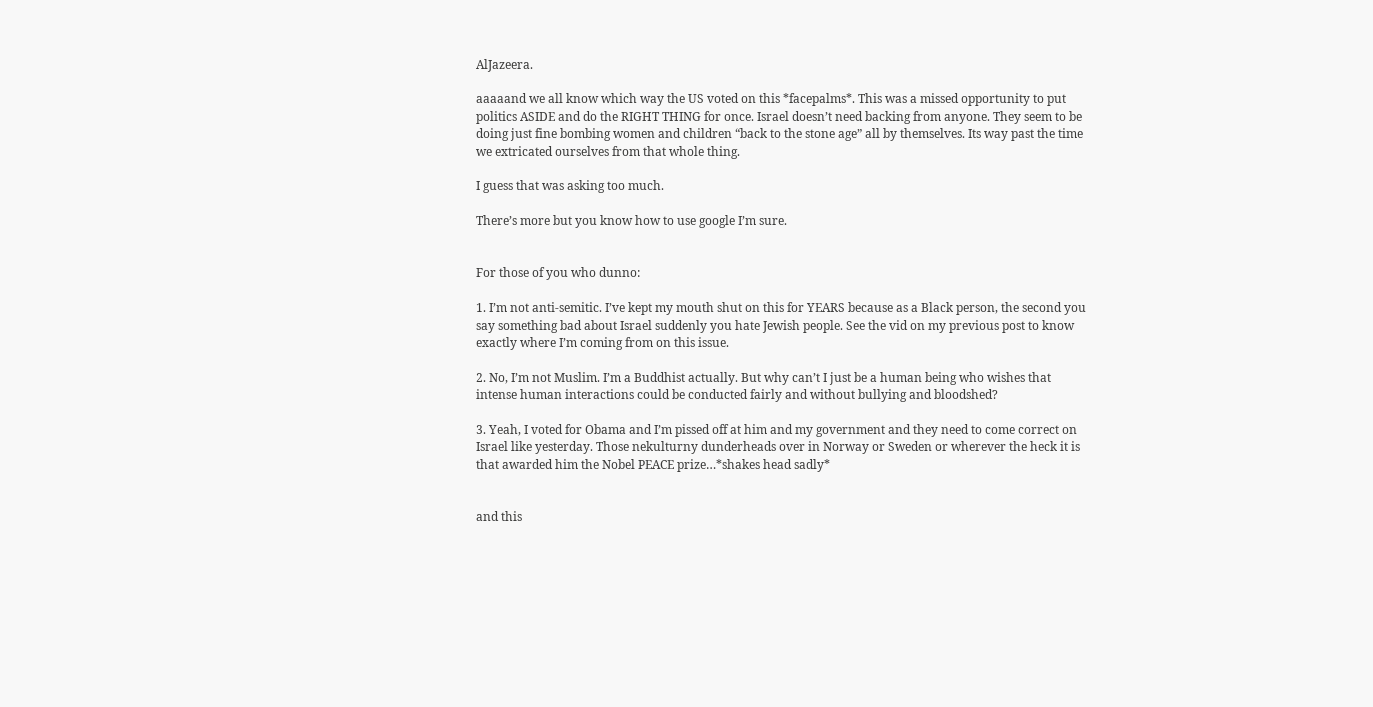AlJazeera.

aaaaand we all know which way the US voted on this *facepalms*. This was a missed opportunity to put politics ASIDE and do the RIGHT THING for once. Israel doesn’t need backing from anyone. They seem to be doing just fine bombing women and children “back to the stone age” all by themselves. Its way past the time we extricated ourselves from that whole thing.

I guess that was asking too much.

There’s more but you know how to use google I’m sure.


For those of you who dunno:

1. I’m not anti-semitic. I’ve kept my mouth shut on this for YEARS because as a Black person, the second you say something bad about Israel suddenly you hate Jewish people. See the vid on my previous post to know exactly where I’m coming from on this issue.

2. No, I’m not Muslim. I’m a Buddhist actually. But why can’t I just be a human being who wishes that intense human interactions could be conducted fairly and without bullying and bloodshed?

3. Yeah, I voted for Obama and I’m pissed off at him and my government and they need to come correct on Israel like yesterday. Those nekulturny dunderheads over in Norway or Sweden or wherever the heck it is that awarded him the Nobel PEACE prize…*shakes head sadly*


and this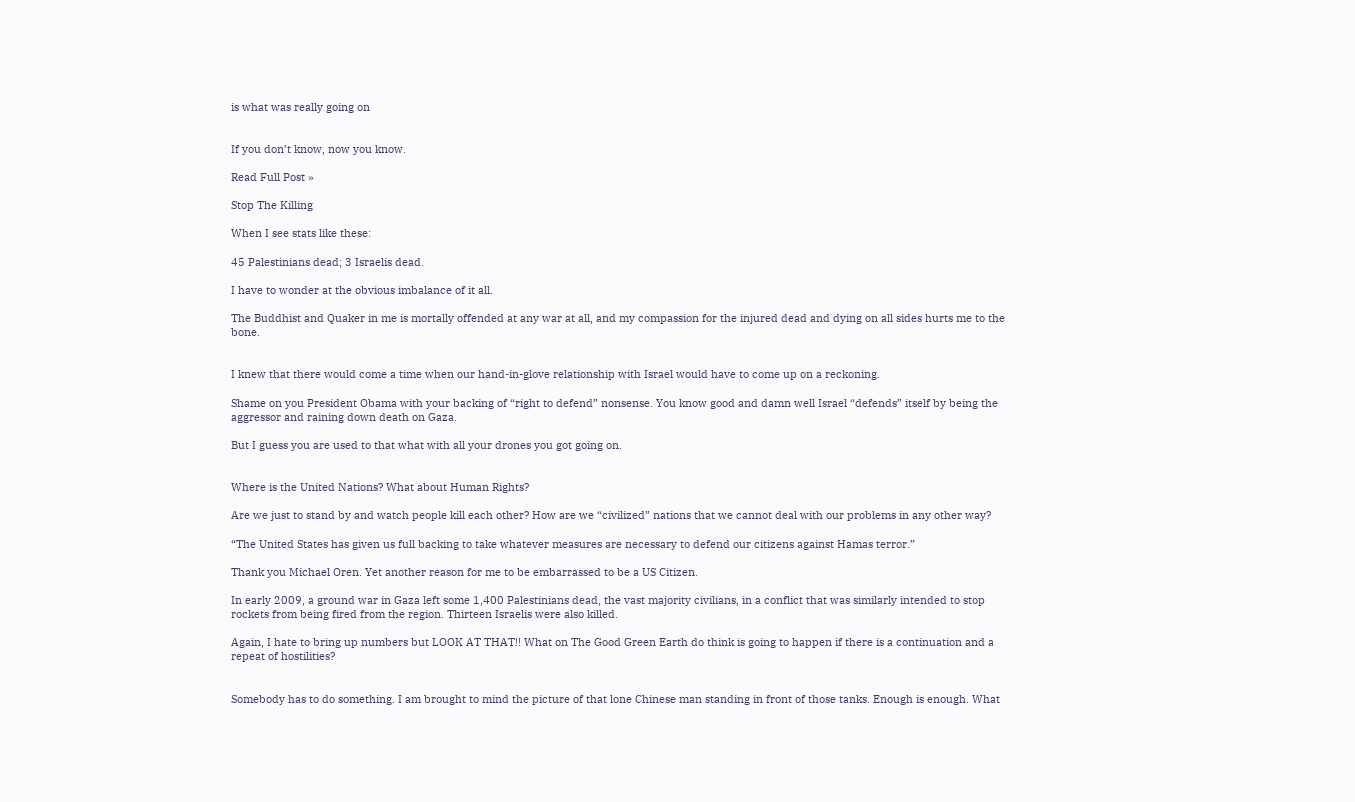is what was really going on


If you don’t know, now you know.

Read Full Post »

Stop The Killing

When I see stats like these:

45 Palestinians dead; 3 Israelis dead.

I have to wonder at the obvious imbalance of it all.

The Buddhist and Quaker in me is mortally offended at any war at all, and my compassion for the injured dead and dying on all sides hurts me to the bone.


I knew that there would come a time when our hand-in-glove relationship with Israel would have to come up on a reckoning.

Shame on you President Obama with your backing of “right to defend” nonsense. You know good and damn well Israel “defends” itself by being the aggressor and raining down death on Gaza.

But I guess you are used to that what with all your drones you got going on.


Where is the United Nations? What about Human Rights?

Are we just to stand by and watch people kill each other? How are we “civilized” nations that we cannot deal with our problems in any other way?

“The United States has given us full backing to take whatever measures are necessary to defend our citizens against Hamas terror.”

Thank you Michael Oren. Yet another reason for me to be embarrassed to be a US Citizen.

In early 2009, a ground war in Gaza left some 1,400 Palestinians dead, the vast majority civilians, in a conflict that was similarly intended to stop rockets from being fired from the region. Thirteen Israelis were also killed.

Again, I hate to bring up numbers but LOOK AT THAT!! What on The Good Green Earth do think is going to happen if there is a continuation and a repeat of hostilities?


Somebody has to do something. I am brought to mind the picture of that lone Chinese man standing in front of those tanks. Enough is enough. What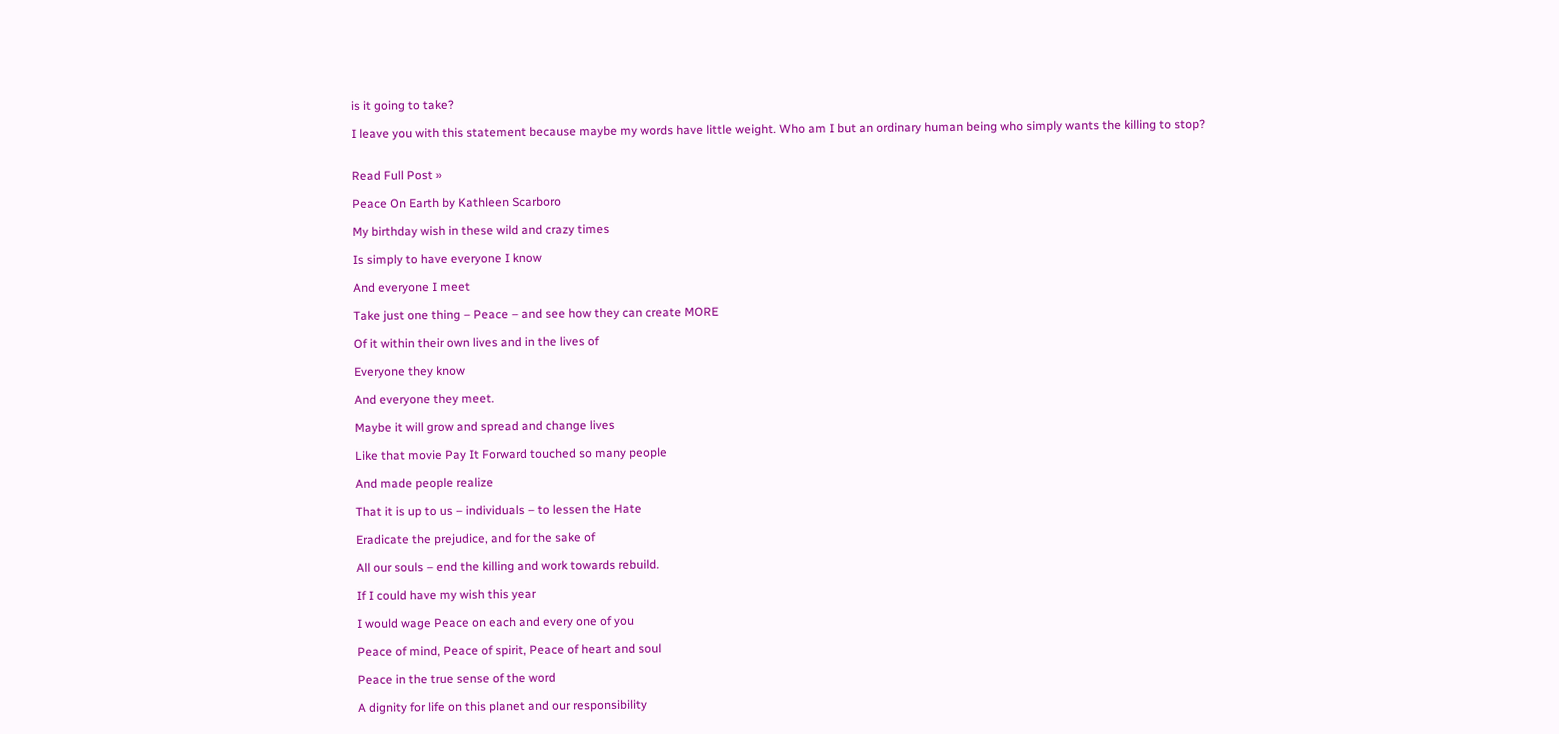is it going to take?

I leave you with this statement because maybe my words have little weight. Who am I but an ordinary human being who simply wants the killing to stop?


Read Full Post »

Peace On Earth by Kathleen Scarboro

My birthday wish in these wild and crazy times

Is simply to have everyone I know

And everyone I meet

Take just one thing – Peace – and see how they can create MORE

Of it within their own lives and in the lives of

Everyone they know

And everyone they meet.

Maybe it will grow and spread and change lives

Like that movie Pay It Forward touched so many people

And made people realize

That it is up to us – individuals – to lessen the Hate

Eradicate the prejudice, and for the sake of

All our souls – end the killing and work towards rebuild.

If I could have my wish this year

I would wage Peace on each and every one of you

Peace of mind, Peace of spirit, Peace of heart and soul

Peace in the true sense of the word

A dignity for life on this planet and our responsibility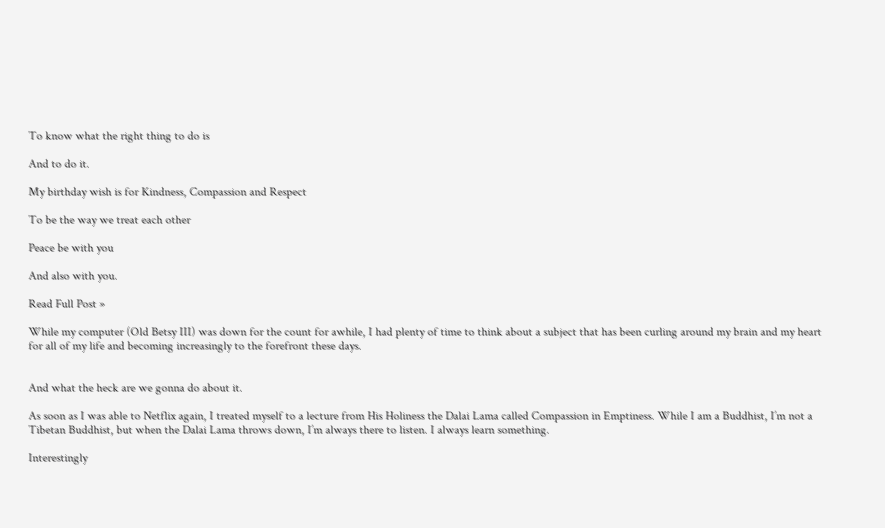To know what the right thing to do is

And to do it.

My birthday wish is for Kindness, Compassion and Respect

To be the way we treat each other

Peace be with you

And also with you.

Read Full Post »

While my computer (Old Betsy III) was down for the count for awhile, I had plenty of time to think about a subject that has been curling around my brain and my heart for all of my life and becoming increasingly to the forefront these days.


And what the heck are we gonna do about it.

As soon as I was able to Netflix again, I treated myself to a lecture from His Holiness the Dalai Lama called Compassion in Emptiness. While I am a Buddhist, I’m not a Tibetan Buddhist, but when the Dalai Lama throws down, I’m always there to listen. I always learn something.

Interestingly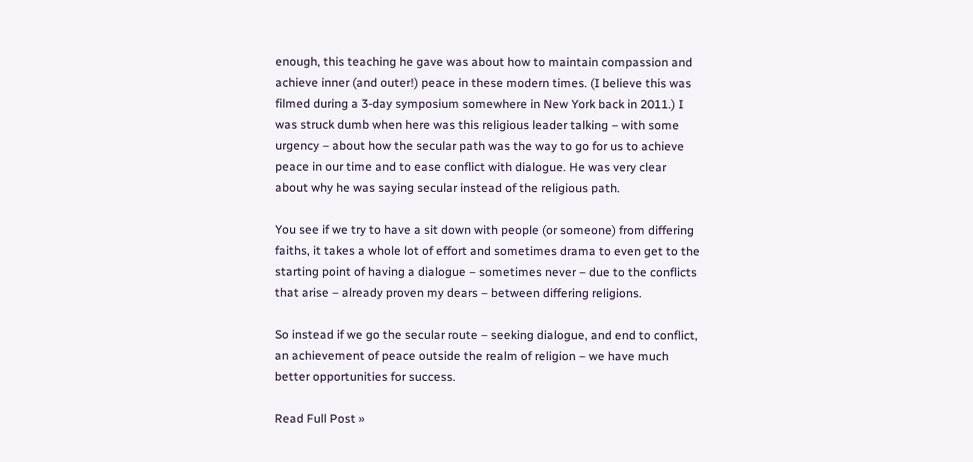enough, this teaching he gave was about how to maintain compassion and achieve inner (and outer!) peace in these modern times. (I believe this was filmed during a 3-day symposium somewhere in New York back in 2011.) I was struck dumb when here was this religious leader talking – with some urgency – about how the secular path was the way to go for us to achieve peace in our time and to ease conflict with dialogue. He was very clear about why he was saying secular instead of the religious path.

You see if we try to have a sit down with people (or someone) from differing faiths, it takes a whole lot of effort and sometimes drama to even get to the starting point of having a dialogue – sometimes never – due to the conflicts that arise – already proven my dears – between differing religions.

So instead if we go the secular route – seeking dialogue, and end to conflict, an achievement of peace outside the realm of religion – we have much better opportunities for success.

Read Full Post »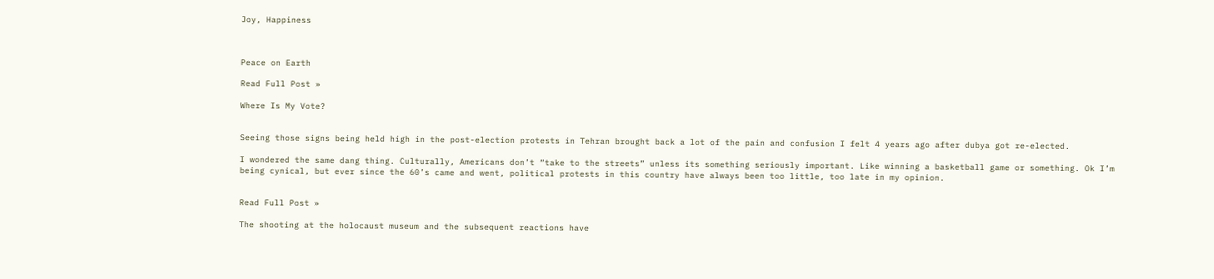Joy, Happiness



Peace on Earth

Read Full Post »

Where Is My Vote?


Seeing those signs being held high in the post-election protests in Tehran brought back a lot of the pain and confusion I felt 4 years ago after dubya got re-elected.

I wondered the same dang thing. Culturally, Americans don’t “take to the streets” unless its something seriously important. Like winning a basketball game or something. Ok I’m being cynical, but ever since the 60’s came and went, political protests in this country have always been too little, too late in my opinion.


Read Full Post »

The shooting at the holocaust museum and the subsequent reactions have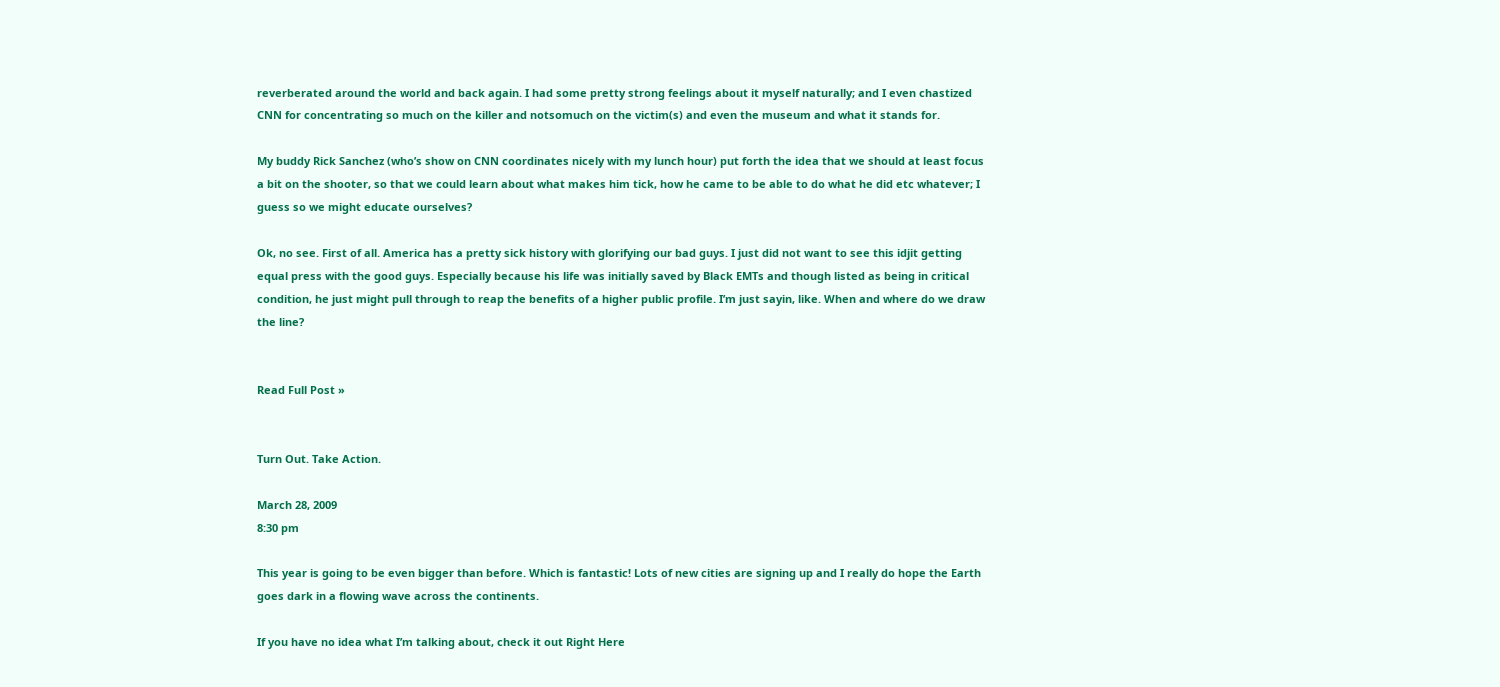reverberated around the world and back again. I had some pretty strong feelings about it myself naturally; and I even chastized CNN for concentrating so much on the killer and notsomuch on the victim(s) and even the museum and what it stands for.

My buddy Rick Sanchez (who’s show on CNN coordinates nicely with my lunch hour) put forth the idea that we should at least focus a bit on the shooter, so that we could learn about what makes him tick, how he came to be able to do what he did etc whatever; I guess so we might educate ourselves?

Ok, no see. First of all. America has a pretty sick history with glorifying our bad guys. I just did not want to see this idjit getting equal press with the good guys. Especially because his life was initially saved by Black EMTs and though listed as being in critical condition, he just might pull through to reap the benefits of a higher public profile. I’m just sayin, like. When and where do we draw the line?


Read Full Post »


Turn Out. Take Action.

March 28, 2009
8:30 pm

This year is going to be even bigger than before. Which is fantastic! Lots of new cities are signing up and I really do hope the Earth goes dark in a flowing wave across the continents.

If you have no idea what I’m talking about, check it out Right Here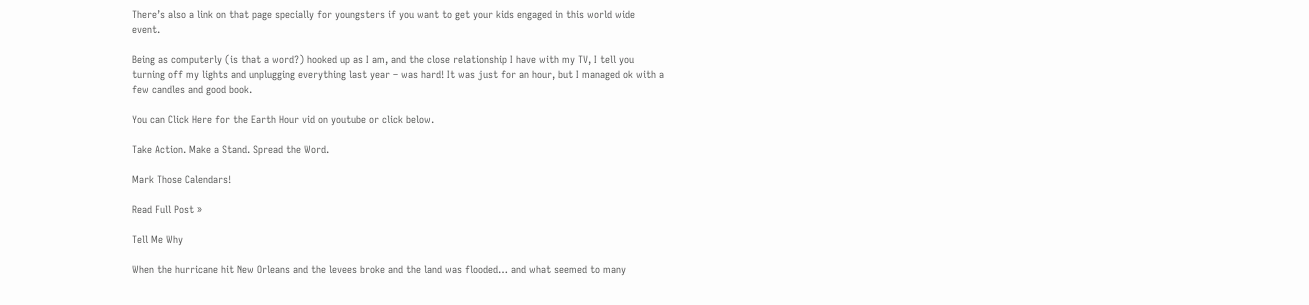There’s also a link on that page specially for youngsters if you want to get your kids engaged in this world wide event.

Being as computerly (is that a word?) hooked up as I am, and the close relationship I have with my TV, I tell you turning off my lights and unplugging everything last year – was hard! It was just for an hour, but I managed ok with a few candles and good book.

You can Click Here for the Earth Hour vid on youtube or click below.

Take Action. Make a Stand. Spread the Word.

Mark Those Calendars!

Read Full Post »

Tell Me Why

When the hurricane hit New Orleans and the levees broke and the land was flooded… and what seemed to many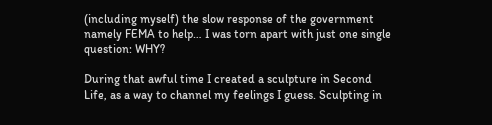(including myself) the slow response of the government namely FEMA to help… I was torn apart with just one single question: WHY?

During that awful time I created a sculpture in Second Life, as a way to channel my feelings I guess. Sculpting in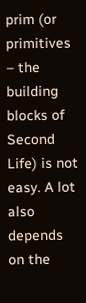prim (or primitives – the building blocks of Second Life) is not easy. A lot also depends on the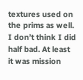textures used on the prims as well. I don’t think I did half bad. At least it was mission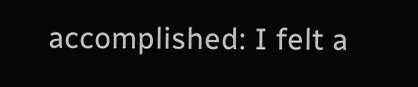accomplished: I felt a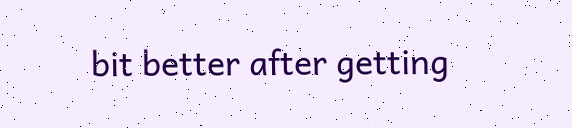bit better after getting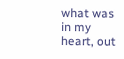what was in my heart, out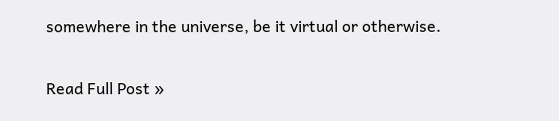somewhere in the universe, be it virtual or otherwise.


Read Full Post »